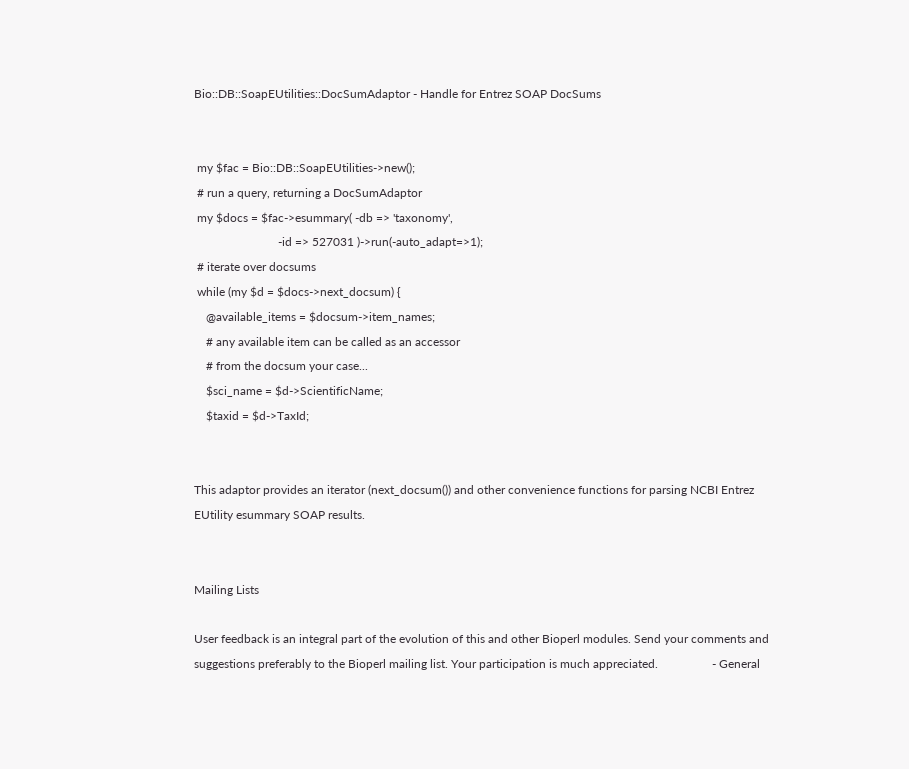Bio::DB::SoapEUtilities::DocSumAdaptor - Handle for Entrez SOAP DocSums


 my $fac = Bio::DB::SoapEUtilities->new();
 # run a query, returning a DocSumAdaptor
 my $docs = $fac->esummary( -db => 'taxonomy',
                            -id => 527031 )->run(-auto_adapt=>1);
 # iterate over docsums
 while (my $d = $docs->next_docsum) {
    @available_items = $docsum->item_names;
    # any available item can be called as an accessor
    # from the docsum your case...
    $sci_name = $d->ScientificName;
    $taxid = $d->TaxId;


This adaptor provides an iterator (next_docsum()) and other convenience functions for parsing NCBI Entrez EUtility esummary SOAP results.


Mailing Lists

User feedback is an integral part of the evolution of this and other Bioperl modules. Send your comments and suggestions preferably to the Bioperl mailing list. Your participation is much appreciated.                  - General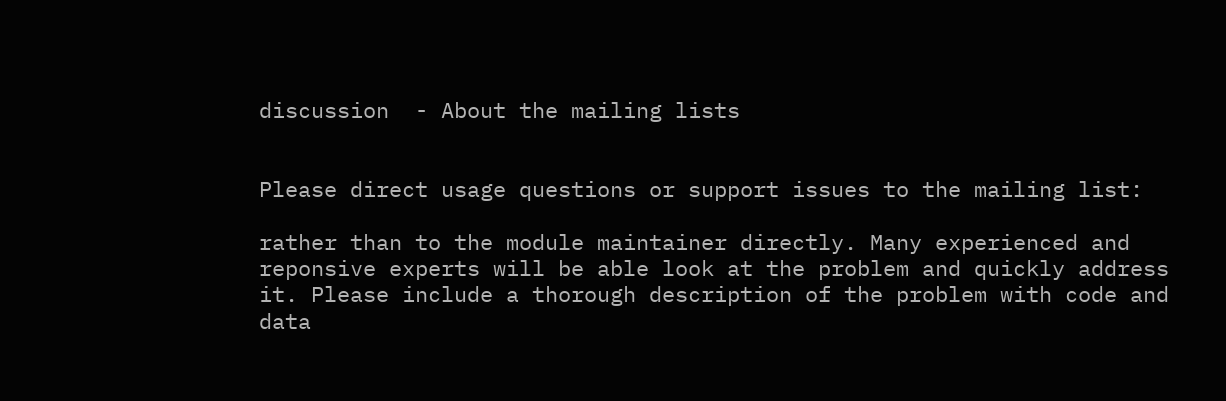discussion  - About the mailing lists


Please direct usage questions or support issues to the mailing list:

rather than to the module maintainer directly. Many experienced and reponsive experts will be able look at the problem and quickly address it. Please include a thorough description of the problem with code and data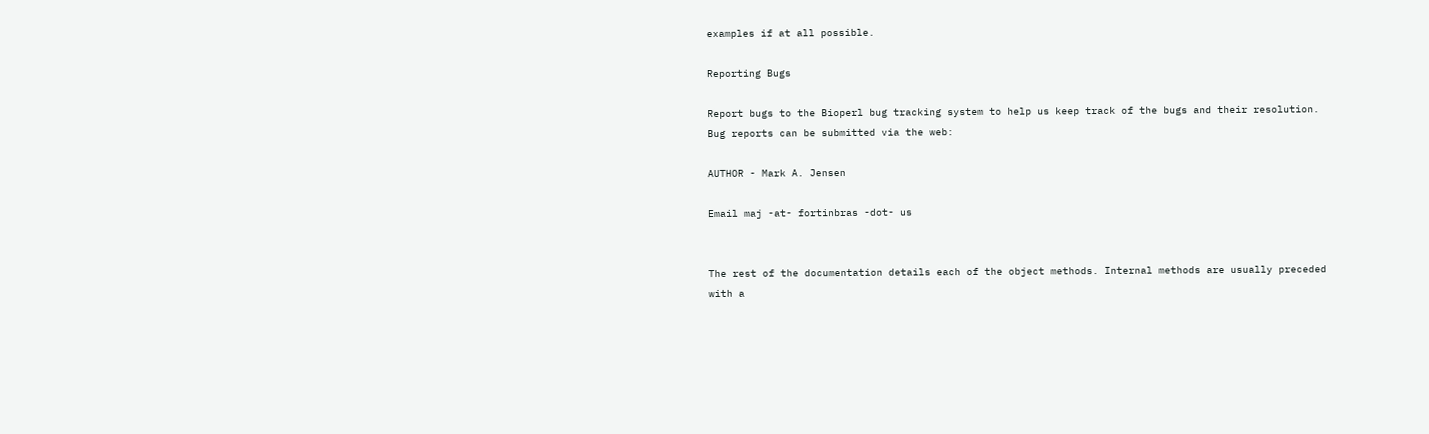examples if at all possible.

Reporting Bugs

Report bugs to the Bioperl bug tracking system to help us keep track of the bugs and their resolution. Bug reports can be submitted via the web:

AUTHOR - Mark A. Jensen

Email maj -at- fortinbras -dot- us


The rest of the documentation details each of the object methods. Internal methods are usually preceded with a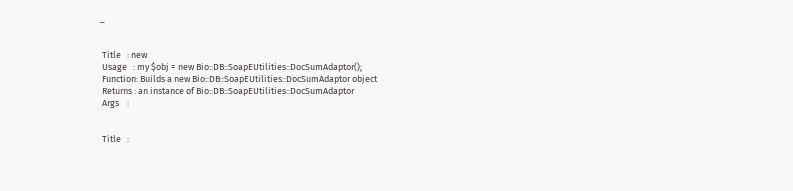_


 Title   : new
 Usage   : my $obj = new Bio::DB::SoapEUtilities::DocSumAdaptor();
 Function: Builds a new Bio::DB::SoapEUtilities::DocSumAdaptor object
 Returns : an instance of Bio::DB::SoapEUtilities::DocSumAdaptor
 Args    :


 Title   :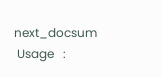next_docsum
 Usage   :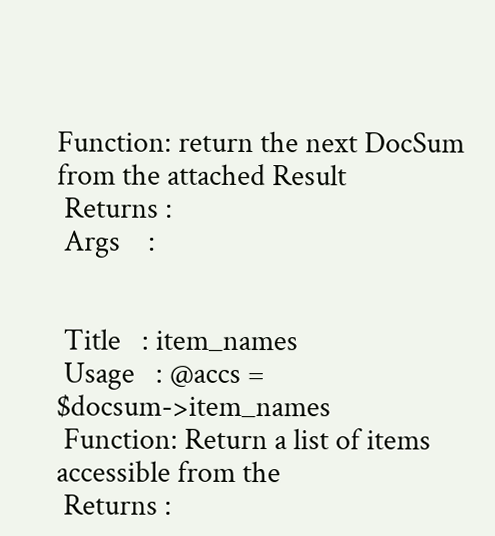Function: return the next DocSum from the attached Result
 Returns :
 Args    :


 Title   : item_names
 Usage   : @accs = $docsum->item_names
 Function: Return a list of items accessible from the
 Returns :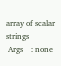array of scalar strings
 Args    : none